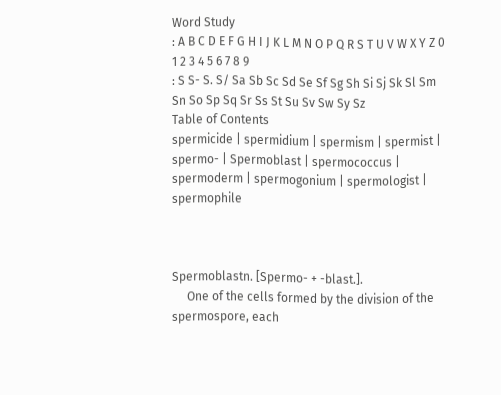Word Study
: A B C D E F G H I J K L M N O P Q R S T U V W X Y Z 0 1 2 3 4 5 6 7 8 9
: S S- S. S/ Sa Sb Sc Sd Se Sf Sg Sh Si Sj Sk Sl Sm Sn So Sp Sq Sr Ss St Su Sv Sw Sy Sz
Table of Contents
spermicide | spermidium | spermism | spermist | spermo- | Spermoblast | spermococcus | spermoderm | spermogonium | spermologist | spermophile



Spermoblastn. [Spermo- + -blast.].
     One of the cells formed by the division of the spermospore, each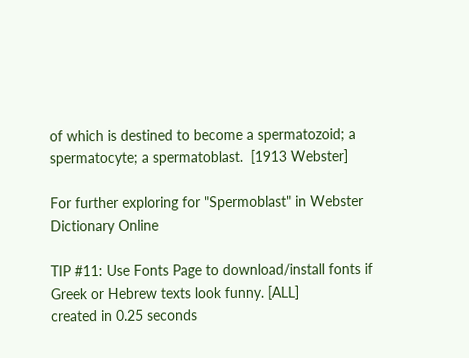of which is destined to become a spermatozoid; a spermatocyte; a spermatoblast.  [1913 Webster]

For further exploring for "Spermoblast" in Webster Dictionary Online

TIP #11: Use Fonts Page to download/install fonts if Greek or Hebrew texts look funny. [ALL]
created in 0.25 seconds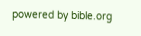powered by bible.org